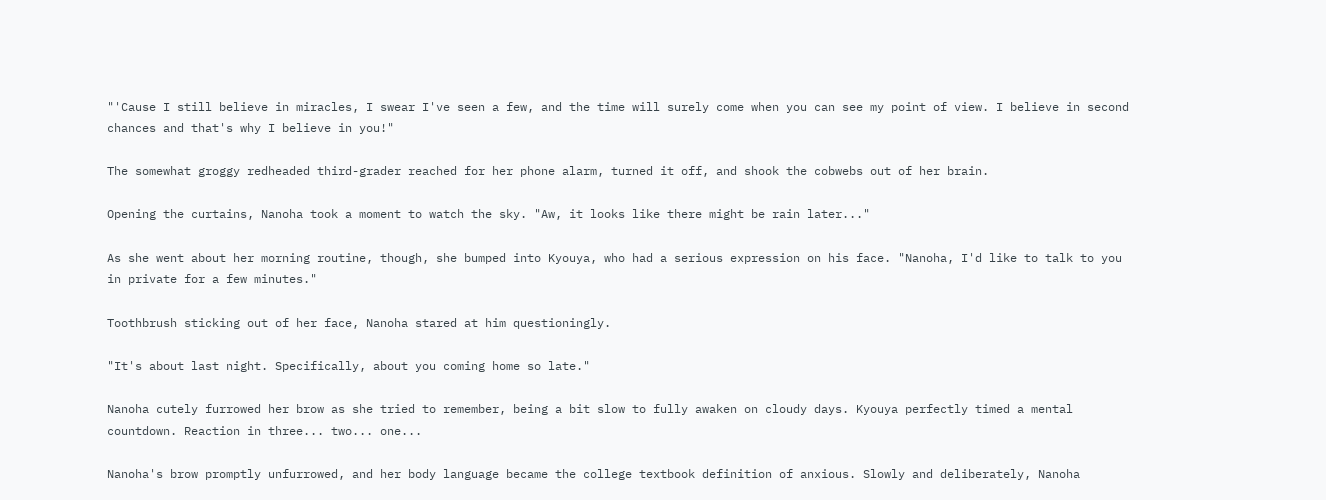"'Cause I still believe in miracles, I swear I've seen a few, and the time will surely come when you can see my point of view. I believe in second chances and that's why I believe in you!"

The somewhat groggy redheaded third-grader reached for her phone alarm, turned it off, and shook the cobwebs out of her brain.

Opening the curtains, Nanoha took a moment to watch the sky. "Aw, it looks like there might be rain later..."

As she went about her morning routine, though, she bumped into Kyouya, who had a serious expression on his face. "Nanoha, I'd like to talk to you in private for a few minutes."

Toothbrush sticking out of her face, Nanoha stared at him questioningly.

"It's about last night. Specifically, about you coming home so late."

Nanoha cutely furrowed her brow as she tried to remember, being a bit slow to fully awaken on cloudy days. Kyouya perfectly timed a mental countdown. Reaction in three... two... one...

Nanoha's brow promptly unfurrowed, and her body language became the college textbook definition of anxious. Slowly and deliberately, Nanoha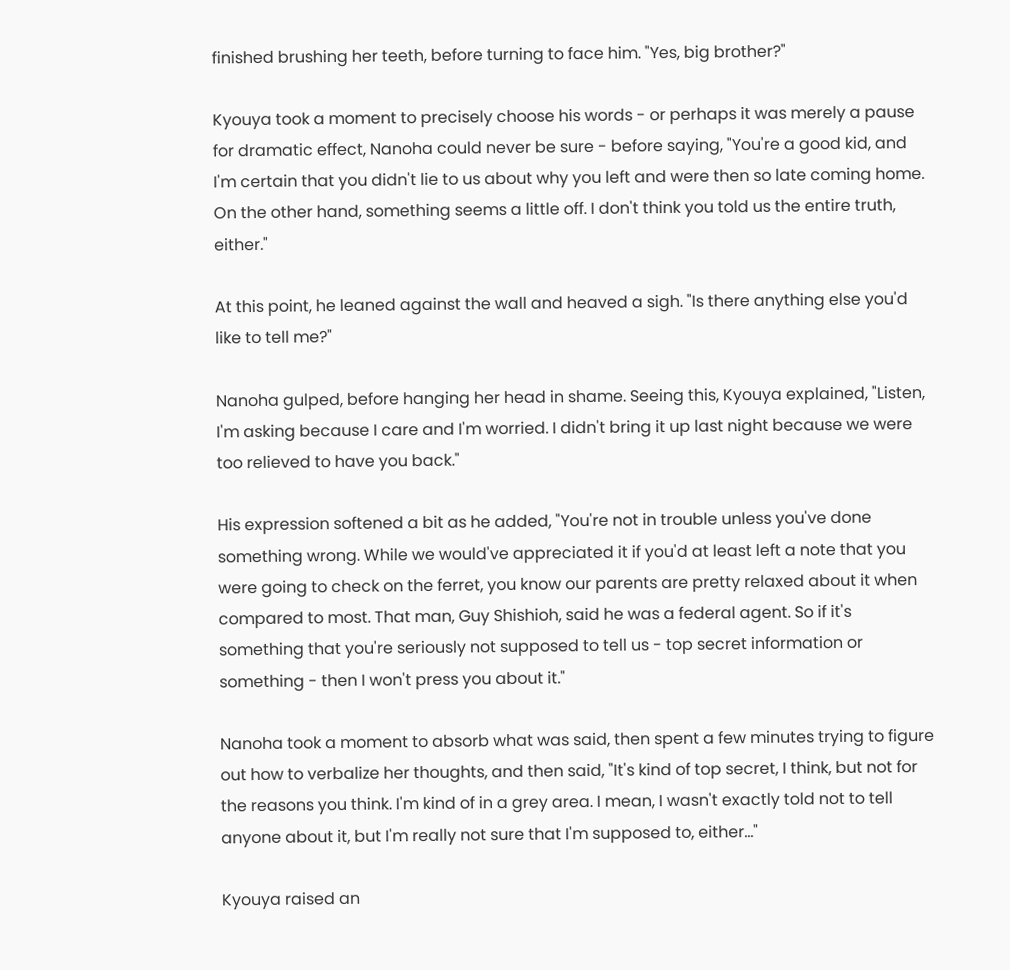finished brushing her teeth, before turning to face him. "Yes, big brother?"

Kyouya took a moment to precisely choose his words - or perhaps it was merely a pause for dramatic effect, Nanoha could never be sure - before saying, "You're a good kid, and I'm certain that you didn't lie to us about why you left and were then so late coming home. On the other hand, something seems a little off. I don't think you told us the entire truth, either."

At this point, he leaned against the wall and heaved a sigh. "Is there anything else you'd like to tell me?"

Nanoha gulped, before hanging her head in shame. Seeing this, Kyouya explained, "Listen, I'm asking because I care and I'm worried. I didn't bring it up last night because we were too relieved to have you back."

His expression softened a bit as he added, "You're not in trouble unless you've done something wrong. While we would've appreciated it if you'd at least left a note that you were going to check on the ferret, you know our parents are pretty relaxed about it when compared to most. That man, Guy Shishioh, said he was a federal agent. So if it's something that you're seriously not supposed to tell us - top secret information or something - then I won't press you about it."

Nanoha took a moment to absorb what was said, then spent a few minutes trying to figure out how to verbalize her thoughts, and then said, "It's kind of top secret, I think, but not for the reasons you think. I'm kind of in a grey area. I mean, I wasn't exactly told not to tell anyone about it, but I'm really not sure that I'm supposed to, either..."

Kyouya raised an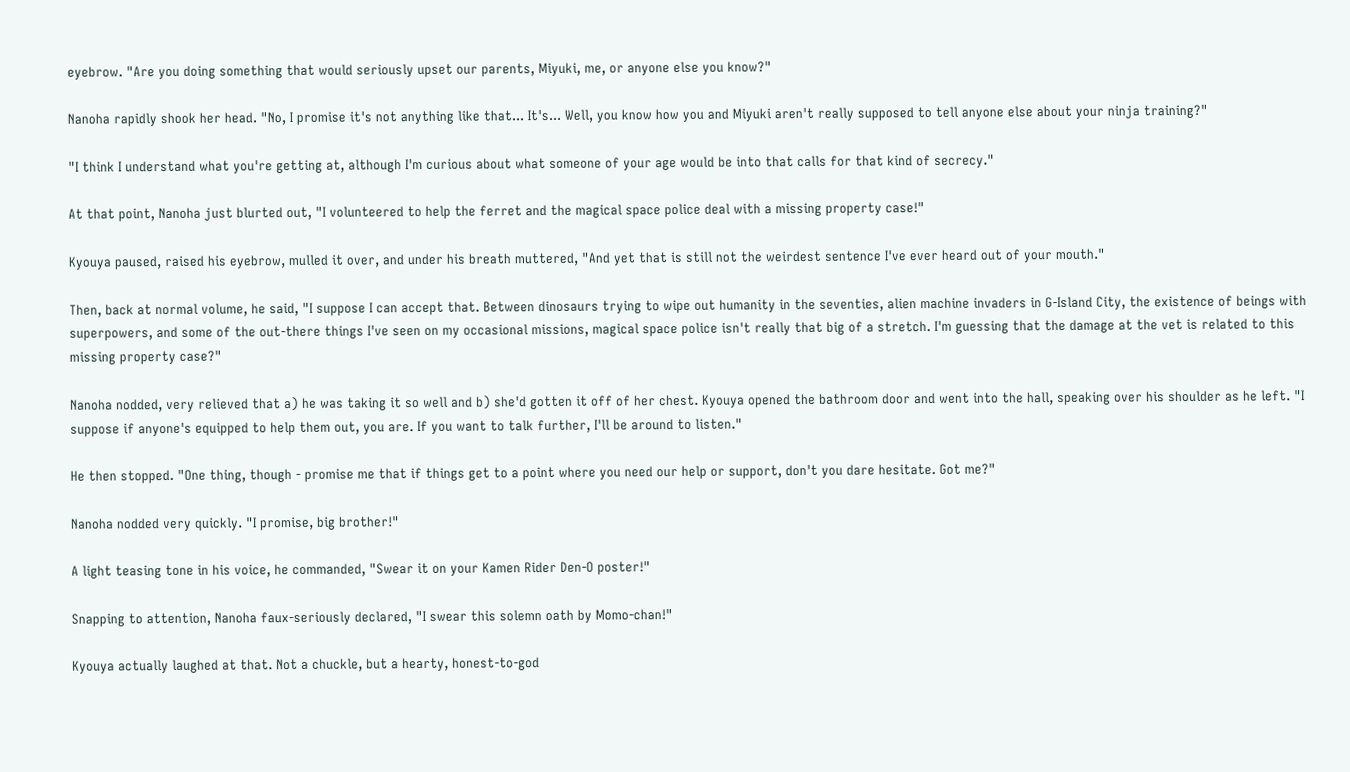eyebrow. "Are you doing something that would seriously upset our parents, Miyuki, me, or anyone else you know?"

Nanoha rapidly shook her head. "No, I promise it's not anything like that... It's... Well, you know how you and Miyuki aren't really supposed to tell anyone else about your ninja training?"

"I think I understand what you're getting at, although I'm curious about what someone of your age would be into that calls for that kind of secrecy."

At that point, Nanoha just blurted out, "I volunteered to help the ferret and the magical space police deal with a missing property case!"

Kyouya paused, raised his eyebrow, mulled it over, and under his breath muttered, "And yet that is still not the weirdest sentence I've ever heard out of your mouth."

Then, back at normal volume, he said, "I suppose I can accept that. Between dinosaurs trying to wipe out humanity in the seventies, alien machine invaders in G-Island City, the existence of beings with superpowers, and some of the out-there things I've seen on my occasional missions, magical space police isn't really that big of a stretch. I'm guessing that the damage at the vet is related to this missing property case?"

Nanoha nodded, very relieved that a) he was taking it so well and b) she'd gotten it off of her chest. Kyouya opened the bathroom door and went into the hall, speaking over his shoulder as he left. "I suppose if anyone's equipped to help them out, you are. If you want to talk further, I'll be around to listen."

He then stopped. "One thing, though - promise me that if things get to a point where you need our help or support, don't you dare hesitate. Got me?"

Nanoha nodded very quickly. "I promise, big brother!"

A light teasing tone in his voice, he commanded, "Swear it on your Kamen Rider Den-O poster!"

Snapping to attention, Nanoha faux-seriously declared, "I swear this solemn oath by Momo-chan!"

Kyouya actually laughed at that. Not a chuckle, but a hearty, honest-to-god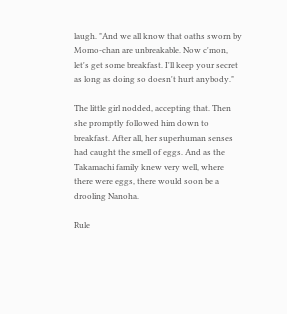laugh. "And we all know that oaths sworn by Momo-chan are unbreakable. Now c'mon, let's get some breakfast. I'll keep your secret as long as doing so doesn't hurt anybody."

The little girl nodded, accepting that. Then she promptly followed him down to breakfast. After all, her superhuman senses had caught the smell of eggs. And as the Takamachi family knew very well, where there were eggs, there would soon be a drooling Nanoha.

Rule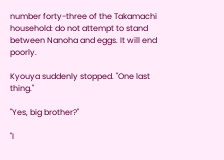number forty-three of the Takamachi household: do not attempt to stand between Nanoha and eggs. It will end poorly.

Kyouya suddenly stopped. "One last thing."

"Yes, big brother?"

"I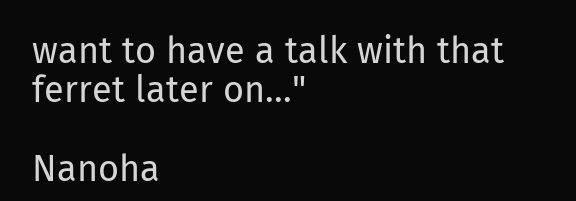want to have a talk with that ferret later on..."

Nanoha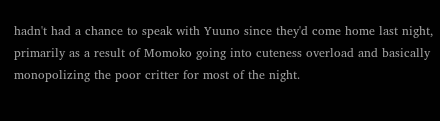hadn't had a chance to speak with Yuuno since they'd come home last night, primarily as a result of Momoko going into cuteness overload and basically monopolizing the poor critter for most of the night.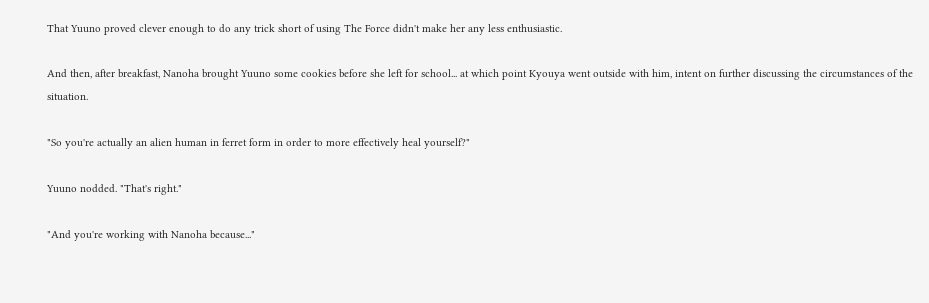That Yuuno proved clever enough to do any trick short of using The Force didn't make her any less enthusiastic.

And then, after breakfast, Nanoha brought Yuuno some cookies before she left for school... at which point Kyouya went outside with him, intent on further discussing the circumstances of the situation.

"So you're actually an alien human in ferret form in order to more effectively heal yourself?"

Yuuno nodded. "That's right."

"And you're working with Nanoha because..."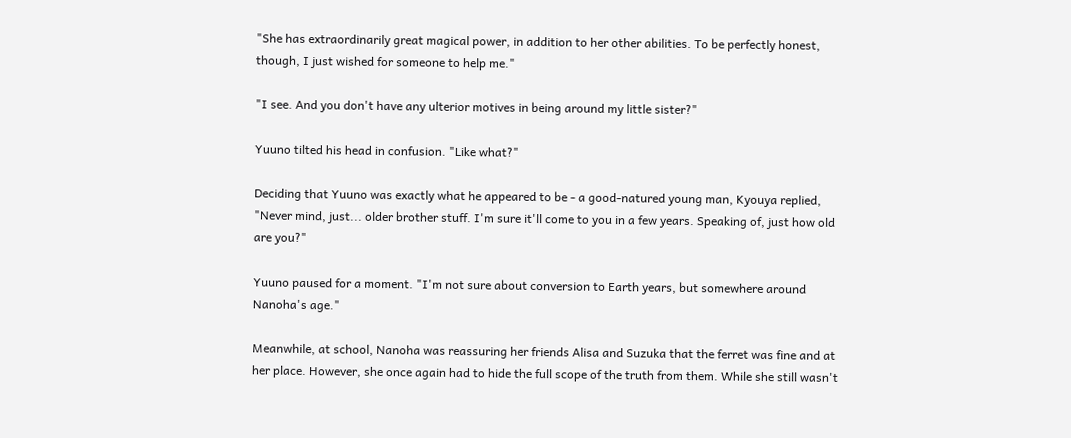"She has extraordinarily great magical power, in addition to her other abilities. To be perfectly honest, though, I just wished for someone to help me."

"I see. And you don't have any ulterior motives in being around my little sister?"

Yuuno tilted his head in confusion. "Like what?"

Deciding that Yuuno was exactly what he appeared to be - a good-natured young man, Kyouya replied, "Never mind, just... older brother stuff. I'm sure it'll come to you in a few years. Speaking of, just how old are you?"

Yuuno paused for a moment. "I'm not sure about conversion to Earth years, but somewhere around Nanoha's age."

Meanwhile, at school, Nanoha was reassuring her friends Alisa and Suzuka that the ferret was fine and at her place. However, she once again had to hide the full scope of the truth from them. While she still wasn't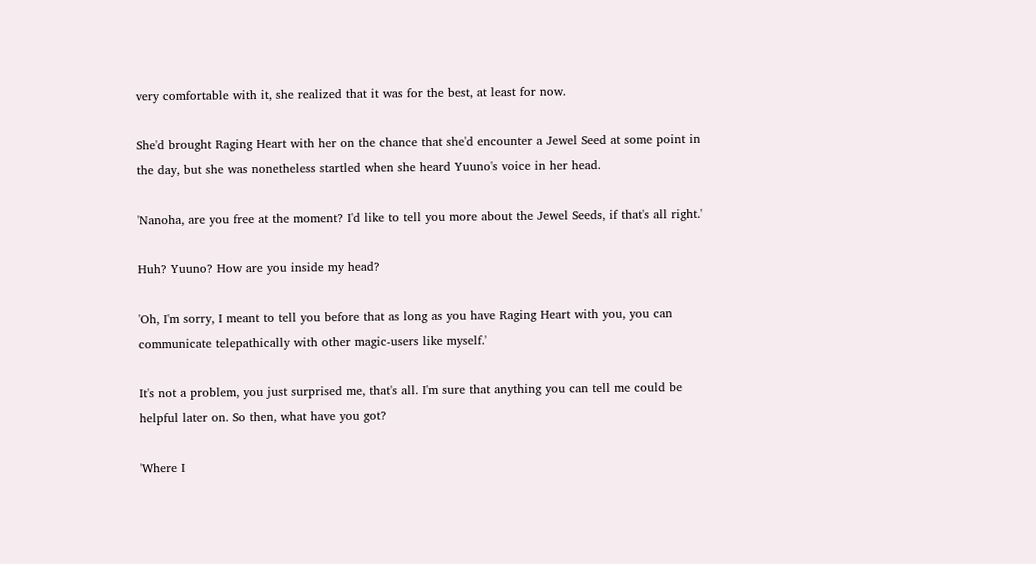very comfortable with it, she realized that it was for the best, at least for now.

She'd brought Raging Heart with her on the chance that she'd encounter a Jewel Seed at some point in the day, but she was nonetheless startled when she heard Yuuno's voice in her head.

'Nanoha, are you free at the moment? I'd like to tell you more about the Jewel Seeds, if that's all right.'

Huh? Yuuno? How are you inside my head?

'Oh, I'm sorry, I meant to tell you before that as long as you have Raging Heart with you, you can communicate telepathically with other magic-users like myself.'

It's not a problem, you just surprised me, that's all. I'm sure that anything you can tell me could be helpful later on. So then, what have you got?

'Where I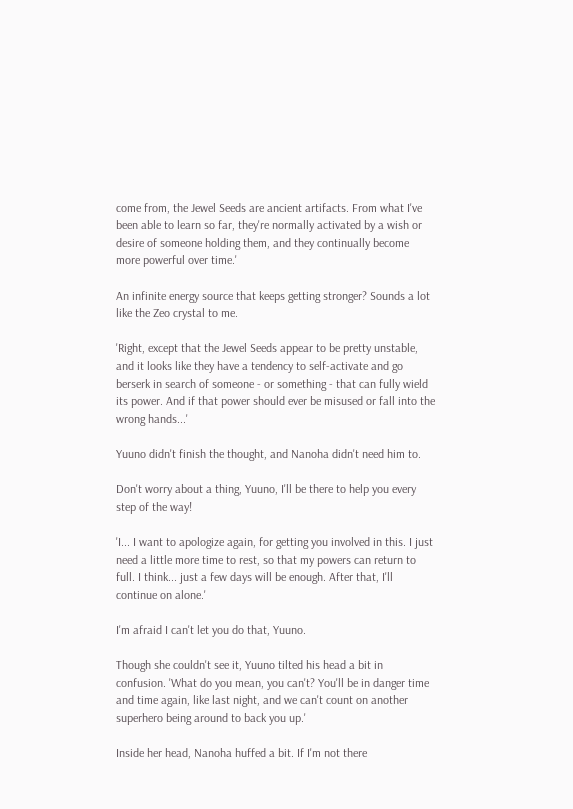come from, the Jewel Seeds are ancient artifacts. From what I've been able to learn so far, they're normally activated by a wish or desire of someone holding them, and they continually become more powerful over time.'

An infinite energy source that keeps getting stronger? Sounds a lot like the Zeo crystal to me.

'Right, except that the Jewel Seeds appear to be pretty unstable, and it looks like they have a tendency to self-activate and go berserk in search of someone - or something - that can fully wield its power. And if that power should ever be misused or fall into the wrong hands...'

Yuuno didn't finish the thought, and Nanoha didn't need him to.

Don't worry about a thing, Yuuno, I'll be there to help you every step of the way!

'I... I want to apologize again, for getting you involved in this. I just need a little more time to rest, so that my powers can return to full. I think... just a few days will be enough. After that, I'll continue on alone.'

I'm afraid I can't let you do that, Yuuno.

Though she couldn't see it, Yuuno tilted his head a bit in confusion. 'What do you mean, you can't? You'll be in danger time and time again, like last night, and we can't count on another superhero being around to back you up.'

Inside her head, Nanoha huffed a bit. If I'm not there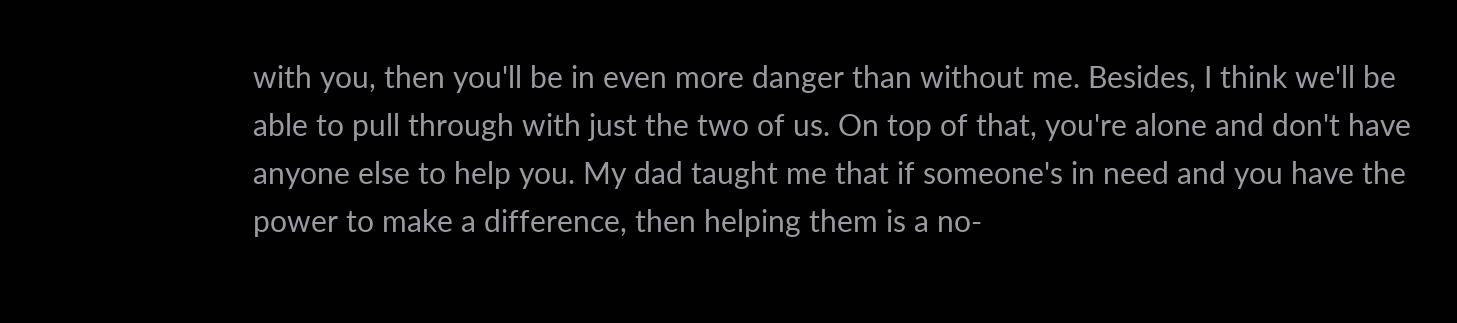with you, then you'll be in even more danger than without me. Besides, I think we'll be able to pull through with just the two of us. On top of that, you're alone and don't have anyone else to help you. My dad taught me that if someone's in need and you have the power to make a difference, then helping them is a no-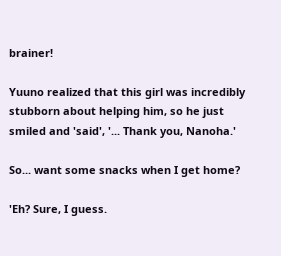brainer!

Yuuno realized that this girl was incredibly stubborn about helping him, so he just smiled and 'said', '... Thank you, Nanoha.'

So... want some snacks when I get home?

'Eh? Sure, I guess.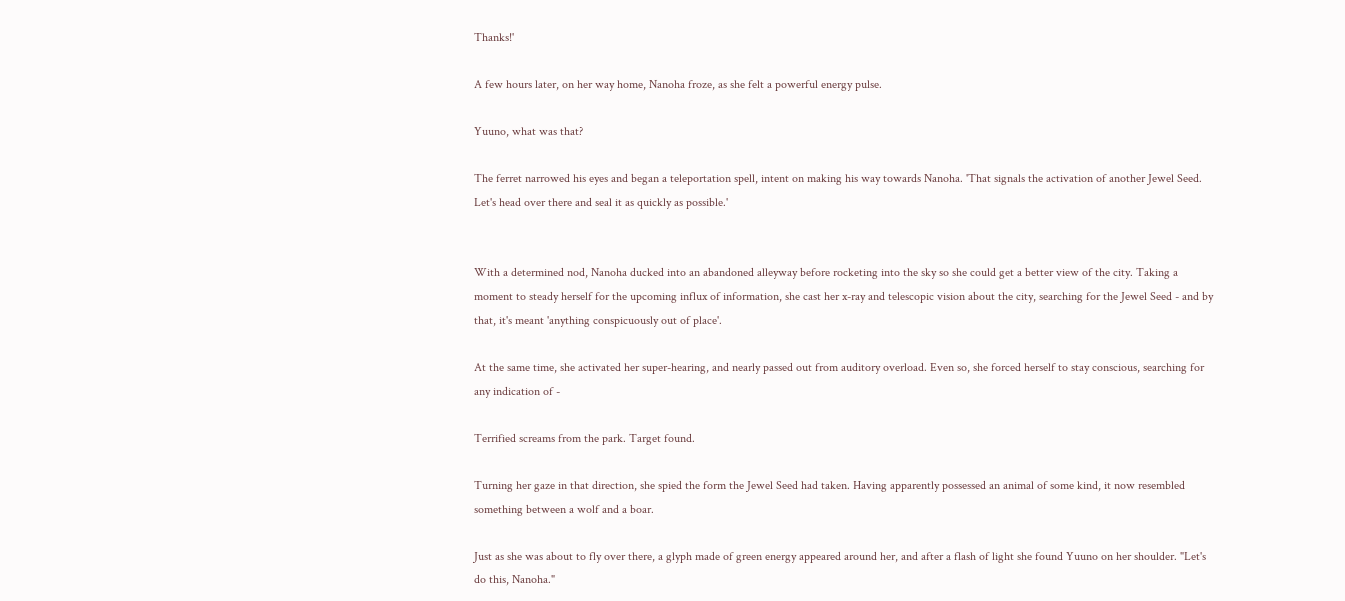Thanks!'

A few hours later, on her way home, Nanoha froze, as she felt a powerful energy pulse.

Yuuno, what was that?

The ferret narrowed his eyes and began a teleportation spell, intent on making his way towards Nanoha. 'That signals the activation of another Jewel Seed. Let's head over there and seal it as quickly as possible.'


With a determined nod, Nanoha ducked into an abandoned alleyway before rocketing into the sky so she could get a better view of the city. Taking a moment to steady herself for the upcoming influx of information, she cast her x-ray and telescopic vision about the city, searching for the Jewel Seed - and by that, it's meant 'anything conspicuously out of place'.

At the same time, she activated her super-hearing, and nearly passed out from auditory overload. Even so, she forced herself to stay conscious, searching for any indication of -

Terrified screams from the park. Target found.

Turning her gaze in that direction, she spied the form the Jewel Seed had taken. Having apparently possessed an animal of some kind, it now resembled something between a wolf and a boar.

Just as she was about to fly over there, a glyph made of green energy appeared around her, and after a flash of light she found Yuuno on her shoulder. "Let's do this, Nanoha."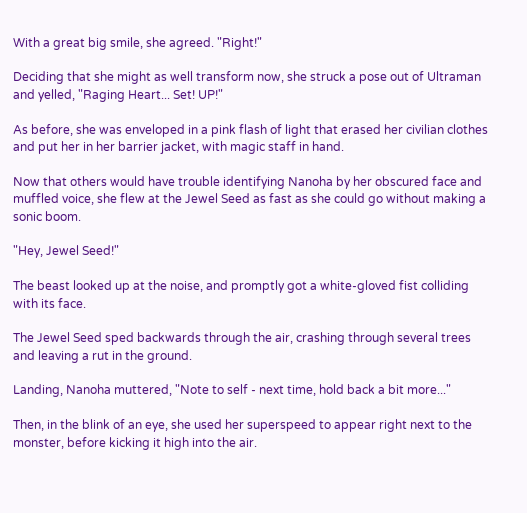With a great big smile, she agreed. "Right!"

Deciding that she might as well transform now, she struck a pose out of Ultraman and yelled, "Raging Heart... Set! UP!"

As before, she was enveloped in a pink flash of light that erased her civilian clothes and put her in her barrier jacket, with magic staff in hand.

Now that others would have trouble identifying Nanoha by her obscured face and muffled voice, she flew at the Jewel Seed as fast as she could go without making a sonic boom.

"Hey, Jewel Seed!"

The beast looked up at the noise, and promptly got a white-gloved fist colliding with its face.

The Jewel Seed sped backwards through the air, crashing through several trees and leaving a rut in the ground.

Landing, Nanoha muttered, "Note to self - next time, hold back a bit more..."

Then, in the blink of an eye, she used her superspeed to appear right next to the monster, before kicking it high into the air.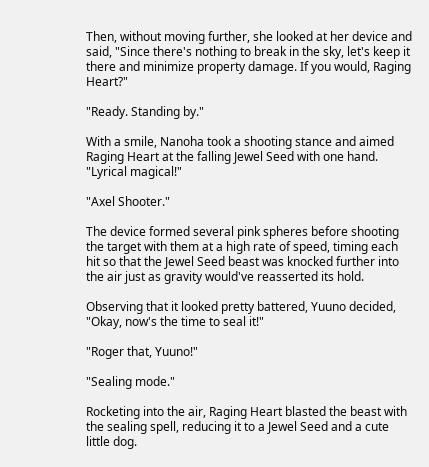Then, without moving further, she looked at her device and said, "Since there's nothing to break in the sky, let's keep it there and minimize property damage. If you would, Raging Heart?"

"Ready. Standing by."

With a smile, Nanoha took a shooting stance and aimed Raging Heart at the falling Jewel Seed with one hand. "Lyrical magical!"

"Axel Shooter."

The device formed several pink spheres before shooting the target with them at a high rate of speed, timing each hit so that the Jewel Seed beast was knocked further into the air just as gravity would've reasserted its hold.

Observing that it looked pretty battered, Yuuno decided, "Okay, now's the time to seal it!"

"Roger that, Yuuno!"

"Sealing mode."

Rocketing into the air, Raging Heart blasted the beast with the sealing spell, reducing it to a Jewel Seed and a cute little dog.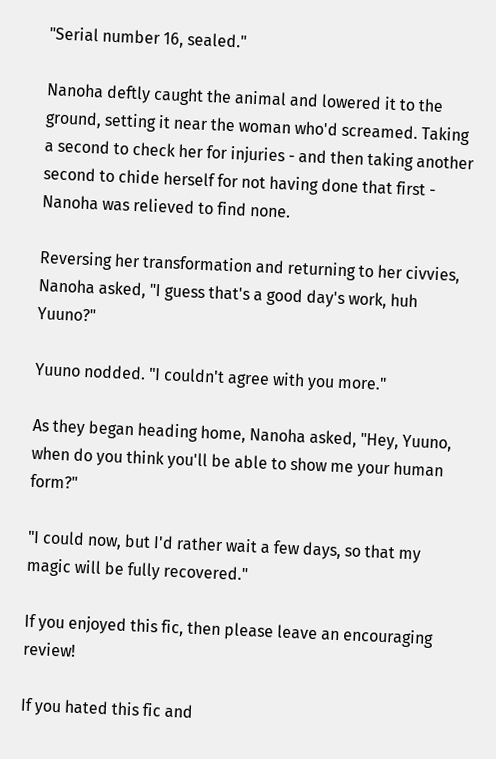"Serial number 16, sealed."

Nanoha deftly caught the animal and lowered it to the ground, setting it near the woman who'd screamed. Taking a second to check her for injuries - and then taking another second to chide herself for not having done that first - Nanoha was relieved to find none.

Reversing her transformation and returning to her civvies, Nanoha asked, "I guess that's a good day's work, huh Yuuno?"

Yuuno nodded. "I couldn't agree with you more."

As they began heading home, Nanoha asked, "Hey, Yuuno, when do you think you'll be able to show me your human form?"

"I could now, but I'd rather wait a few days, so that my magic will be fully recovered."

If you enjoyed this fic, then please leave an encouraging review!

If you hated this fic and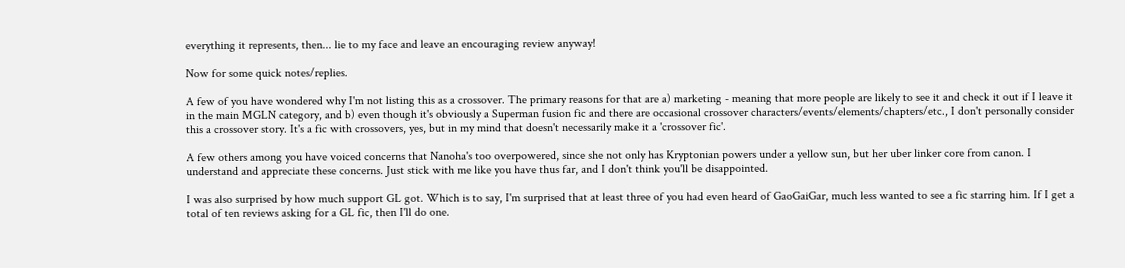everything it represents, then... lie to my face and leave an encouraging review anyway!

Now for some quick notes/replies.

A few of you have wondered why I'm not listing this as a crossover. The primary reasons for that are a) marketing - meaning that more people are likely to see it and check it out if I leave it in the main MGLN category, and b) even though it's obviously a Superman fusion fic and there are occasional crossover characters/events/elements/chapters/etc., I don't personally consider this a crossover story. It's a fic with crossovers, yes, but in my mind that doesn't necessarily make it a 'crossover fic'.

A few others among you have voiced concerns that Nanoha's too overpowered, since she not only has Kryptonian powers under a yellow sun, but her uber linker core from canon. I understand and appreciate these concerns. Just stick with me like you have thus far, and I don't think you'll be disappointed.

I was also surprised by how much support GL got. Which is to say, I'm surprised that at least three of you had even heard of GaoGaiGar, much less wanted to see a fic starring him. If I get a total of ten reviews asking for a GL fic, then I'll do one.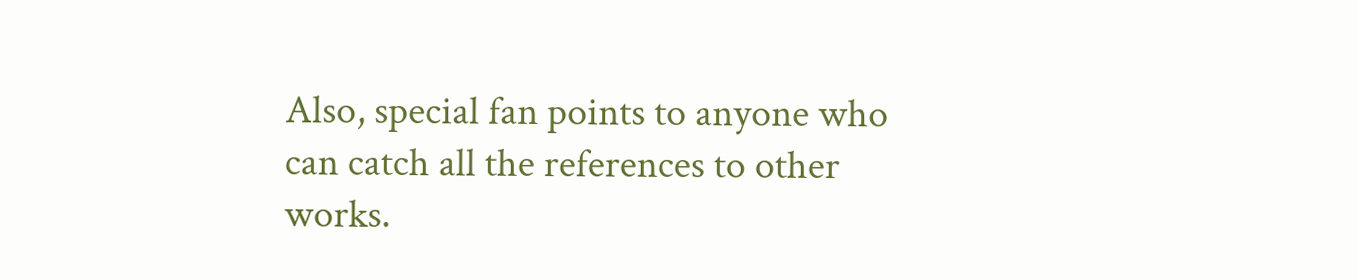Also, special fan points to anyone who can catch all the references to other works.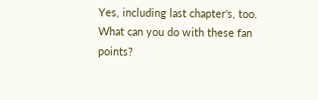Yes, including last chapter's, too. What can you do with these fan points?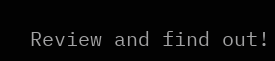Review and find out!